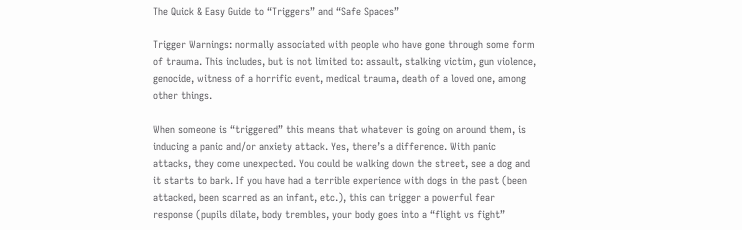The Quick & Easy Guide to “Triggers” and “Safe Spaces”

Trigger Warnings: normally associated with people who have gone through some form of trauma. This includes, but is not limited to: assault, stalking victim, gun violence, genocide, witness of a horrific event, medical trauma, death of a loved one, among other things.

When someone is “triggered” this means that whatever is going on around them, is inducing a panic and/or anxiety attack. Yes, there’s a difference. With panic attacks, they come unexpected. You could be walking down the street, see a dog and it starts to bark. If you have had a terrible experience with dogs in the past (been attacked, been scarred as an infant, etc.), this can trigger a powerful fear response (pupils dilate, body trembles, your body goes into a “flight vs fight”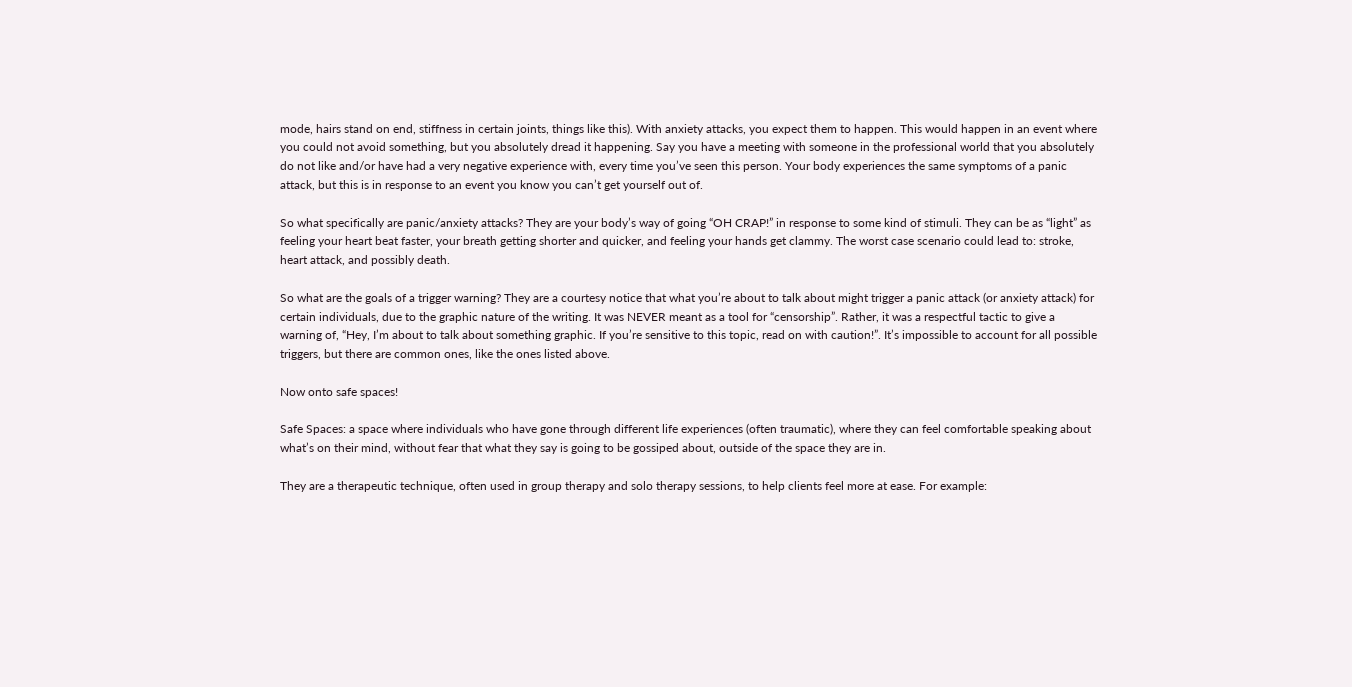mode, hairs stand on end, stiffness in certain joints, things like this). With anxiety attacks, you expect them to happen. This would happen in an event where you could not avoid something, but you absolutely dread it happening. Say you have a meeting with someone in the professional world that you absolutely do not like and/or have had a very negative experience with, every time you’ve seen this person. Your body experiences the same symptoms of a panic attack, but this is in response to an event you know you can’t get yourself out of.

So what specifically are panic/anxiety attacks? They are your body’s way of going “OH CRAP!” in response to some kind of stimuli. They can be as “light” as feeling your heart beat faster, your breath getting shorter and quicker, and feeling your hands get clammy. The worst case scenario could lead to: stroke, heart attack, and possibly death.

So what are the goals of a trigger warning? They are a courtesy notice that what you’re about to talk about might trigger a panic attack (or anxiety attack) for certain individuals, due to the graphic nature of the writing. It was NEVER meant as a tool for “censorship”. Rather, it was a respectful tactic to give a warning of, “Hey, I’m about to talk about something graphic. If you’re sensitive to this topic, read on with caution!”. It’s impossible to account for all possible triggers, but there are common ones, like the ones listed above.

Now onto safe spaces!

Safe Spaces: a space where individuals who have gone through different life experiences (often traumatic), where they can feel comfortable speaking about what’s on their mind, without fear that what they say is going to be gossiped about, outside of the space they are in.

They are a therapeutic technique, often used in group therapy and solo therapy sessions, to help clients feel more at ease. For example: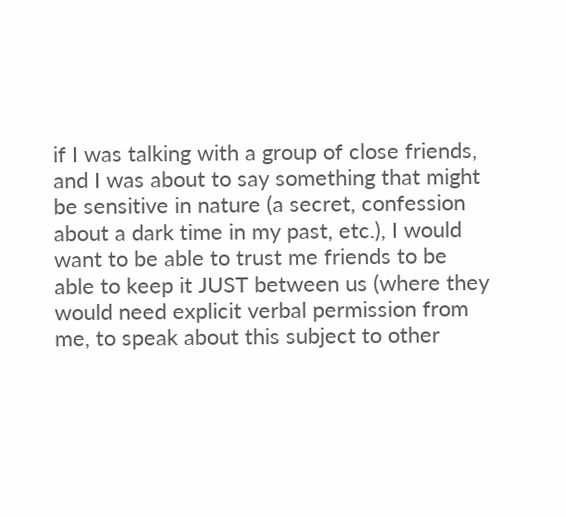if I was talking with a group of close friends, and I was about to say something that might be sensitive in nature (a secret, confession about a dark time in my past, etc.), I would want to be able to trust me friends to be able to keep it JUST between us (where they would need explicit verbal permission from me, to speak about this subject to other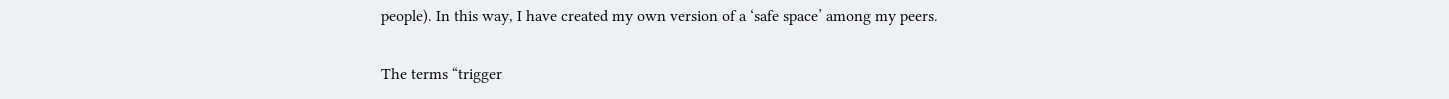people). In this way, I have created my own version of a ‘safe space’ among my peers.

The terms “trigger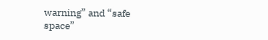warning” and “safe space”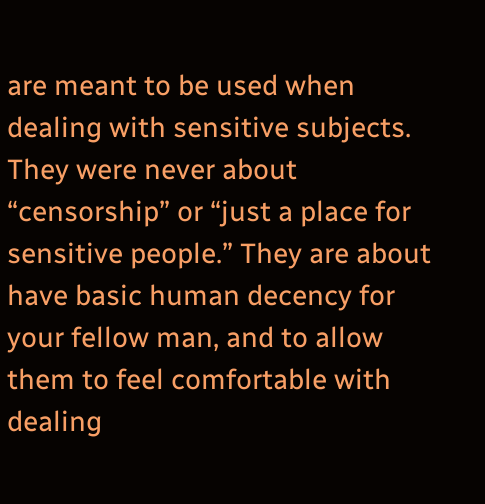are meant to be used when dealing with sensitive subjects. They were never about “censorship” or “just a place for sensitive people.” They are about have basic human decency for your fellow man, and to allow them to feel comfortable with dealing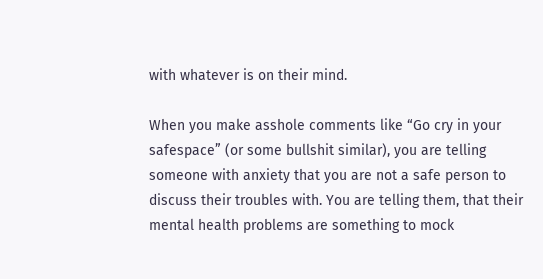with whatever is on their mind.

When you make asshole comments like “Go cry in your safespace” (or some bullshit similar), you are telling someone with anxiety that you are not a safe person to discuss their troubles with. You are telling them, that their mental health problems are something to mock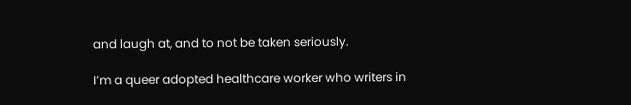and laugh at, and to not be taken seriously.

I’m a queer adopted healthcare worker who writers in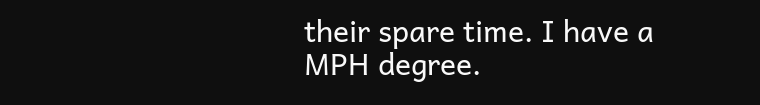their spare time. I have a MPH degree.